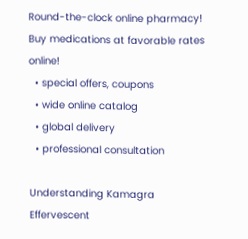Round-the-clock online pharmacy!
Buy medications at favorable rates online!
  • special offers, coupons
  • wide online catalog
  • global delivery
  • professional consultation

Understanding Kamagra Effervescent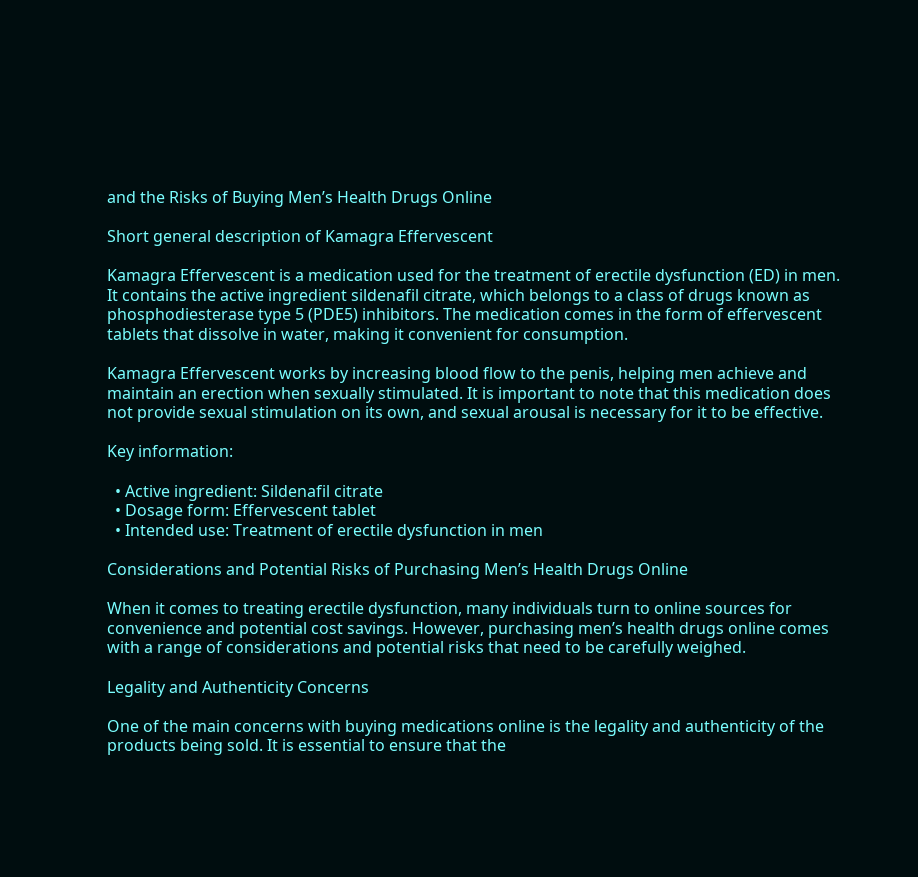and the Risks of Buying Men’s Health Drugs Online

Short general description of Kamagra Effervescent

Kamagra Effervescent is a medication used for the treatment of erectile dysfunction (ED) in men. It contains the active ingredient sildenafil citrate, which belongs to a class of drugs known as phosphodiesterase type 5 (PDE5) inhibitors. The medication comes in the form of effervescent tablets that dissolve in water, making it convenient for consumption.

Kamagra Effervescent works by increasing blood flow to the penis, helping men achieve and maintain an erection when sexually stimulated. It is important to note that this medication does not provide sexual stimulation on its own, and sexual arousal is necessary for it to be effective.

Key information:

  • Active ingredient: Sildenafil citrate
  • Dosage form: Effervescent tablet
  • Intended use: Treatment of erectile dysfunction in men

Considerations and Potential Risks of Purchasing Men’s Health Drugs Online

When it comes to treating erectile dysfunction, many individuals turn to online sources for convenience and potential cost savings. However, purchasing men’s health drugs online comes with a range of considerations and potential risks that need to be carefully weighed.

Legality and Authenticity Concerns

One of the main concerns with buying medications online is the legality and authenticity of the products being sold. It is essential to ensure that the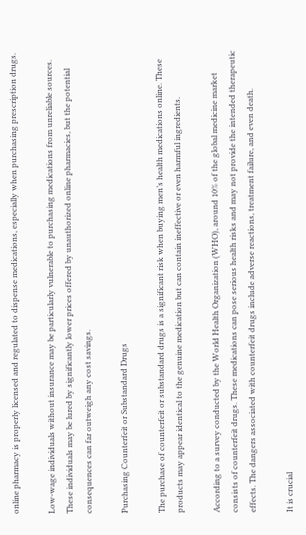online pharmacy is properly licensed and regulated to dispense medications, especially when purchasing prescription drugs.

Low-wage individuals without insurance may be particularly vulnerable to purchasing medications from unreliable sources. These individuals may be lured by significantly lower prices offered by unauthorized online pharmacies, but the potential consequences can far outweigh any cost savings.

Purchasing Counterfeit or Substandard Drugs

The purchase of counterfeit or substandard drugs is a significant risk when buying men’s health medications online. These products may appear identical to the genuine medication but can contain ineffective or even harmful ingredients.

According to a survey conducted by the World Health Organization (WHO), around 10% of the global medicine market consists of counterfeit drugs. These medications can pose serious health risks and may not provide the intended therapeutic effects. The dangers associated with counterfeit drugs include adverse reactions, treatment failure, and even death.

It is crucial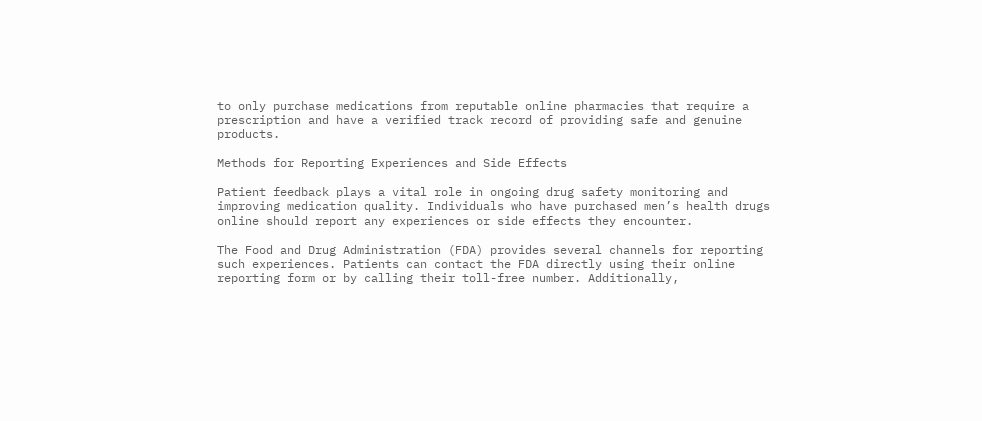to only purchase medications from reputable online pharmacies that require a prescription and have a verified track record of providing safe and genuine products.

Methods for Reporting Experiences and Side Effects

Patient feedback plays a vital role in ongoing drug safety monitoring and improving medication quality. Individuals who have purchased men’s health drugs online should report any experiences or side effects they encounter.

The Food and Drug Administration (FDA) provides several channels for reporting such experiences. Patients can contact the FDA directly using their online reporting form or by calling their toll-free number. Additionally,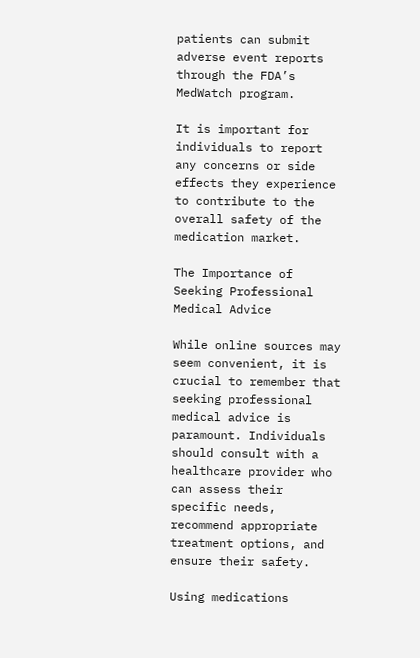patients can submit adverse event reports through the FDA’s MedWatch program.

It is important for individuals to report any concerns or side effects they experience to contribute to the overall safety of the medication market.

The Importance of Seeking Professional Medical Advice

While online sources may seem convenient, it is crucial to remember that seeking professional medical advice is paramount. Individuals should consult with a healthcare provider who can assess their specific needs, recommend appropriate treatment options, and ensure their safety.

Using medications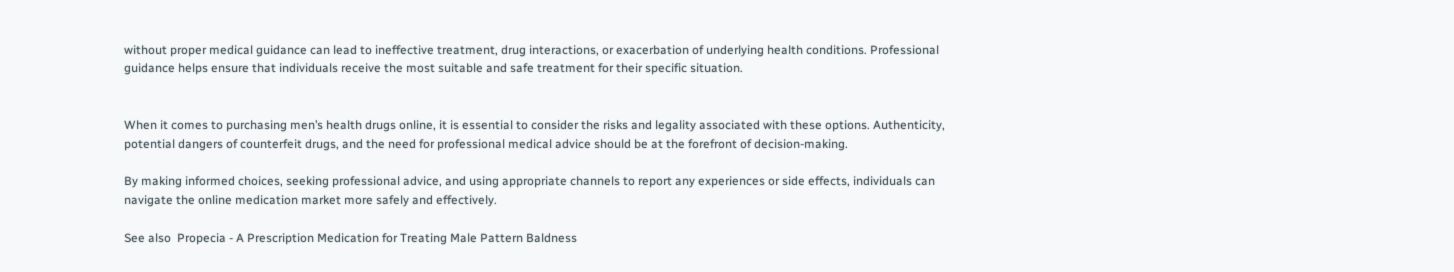without proper medical guidance can lead to ineffective treatment, drug interactions, or exacerbation of underlying health conditions. Professional guidance helps ensure that individuals receive the most suitable and safe treatment for their specific situation.


When it comes to purchasing men’s health drugs online, it is essential to consider the risks and legality associated with these options. Authenticity, potential dangers of counterfeit drugs, and the need for professional medical advice should be at the forefront of decision-making.

By making informed choices, seeking professional advice, and using appropriate channels to report any experiences or side effects, individuals can navigate the online medication market more safely and effectively.

See also  Propecia - A Prescription Medication for Treating Male Pattern Baldness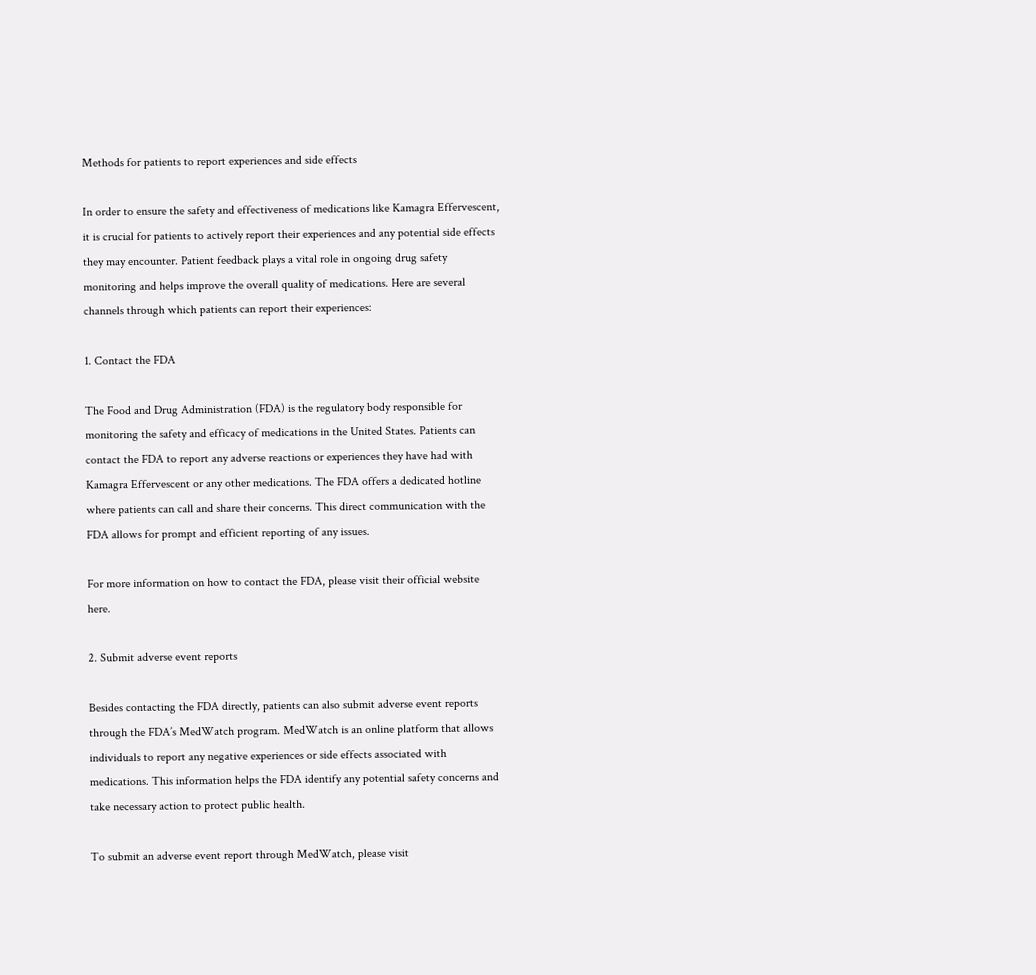Methods for patients to report experiences and side effects

In order to ensure the safety and effectiveness of medications like Kamagra Effervescent, it is crucial for patients to actively report their experiences and any potential side effects they may encounter. Patient feedback plays a vital role in ongoing drug safety monitoring and helps improve the overall quality of medications. Here are several channels through which patients can report their experiences:

1. Contact the FDA

The Food and Drug Administration (FDA) is the regulatory body responsible for monitoring the safety and efficacy of medications in the United States. Patients can contact the FDA to report any adverse reactions or experiences they have had with Kamagra Effervescent or any other medications. The FDA offers a dedicated hotline where patients can call and share their concerns. This direct communication with the FDA allows for prompt and efficient reporting of any issues.

For more information on how to contact the FDA, please visit their official website here.

2. Submit adverse event reports

Besides contacting the FDA directly, patients can also submit adverse event reports through the FDA’s MedWatch program. MedWatch is an online platform that allows individuals to report any negative experiences or side effects associated with medications. This information helps the FDA identify any potential safety concerns and take necessary action to protect public health.

To submit an adverse event report through MedWatch, please visit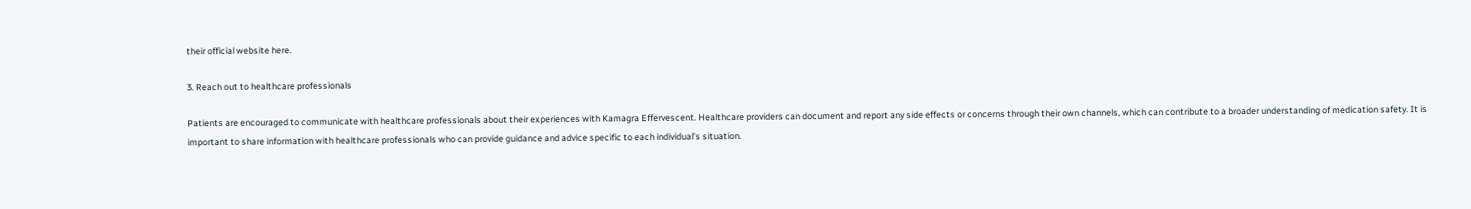their official website here.

3. Reach out to healthcare professionals

Patients are encouraged to communicate with healthcare professionals about their experiences with Kamagra Effervescent. Healthcare providers can document and report any side effects or concerns through their own channels, which can contribute to a broader understanding of medication safety. It is important to share information with healthcare professionals who can provide guidance and advice specific to each individual’s situation.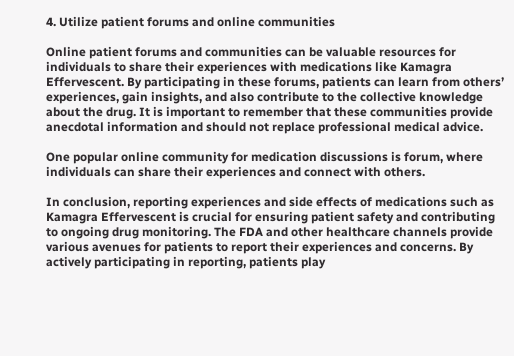4. Utilize patient forums and online communities

Online patient forums and communities can be valuable resources for individuals to share their experiences with medications like Kamagra Effervescent. By participating in these forums, patients can learn from others’ experiences, gain insights, and also contribute to the collective knowledge about the drug. It is important to remember that these communities provide anecdotal information and should not replace professional medical advice.

One popular online community for medication discussions is forum, where individuals can share their experiences and connect with others.

In conclusion, reporting experiences and side effects of medications such as Kamagra Effervescent is crucial for ensuring patient safety and contributing to ongoing drug monitoring. The FDA and other healthcare channels provide various avenues for patients to report their experiences and concerns. By actively participating in reporting, patients play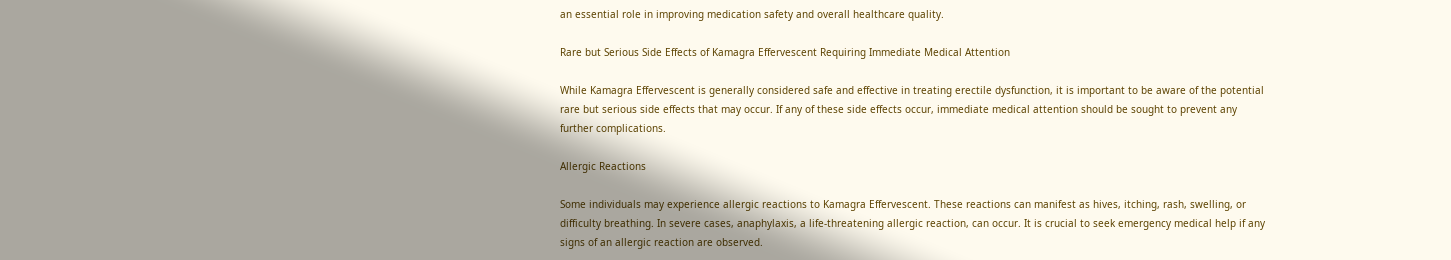an essential role in improving medication safety and overall healthcare quality.

Rare but Serious Side Effects of Kamagra Effervescent Requiring Immediate Medical Attention

While Kamagra Effervescent is generally considered safe and effective in treating erectile dysfunction, it is important to be aware of the potential rare but serious side effects that may occur. If any of these side effects occur, immediate medical attention should be sought to prevent any further complications.

Allergic Reactions

Some individuals may experience allergic reactions to Kamagra Effervescent. These reactions can manifest as hives, itching, rash, swelling, or difficulty breathing. In severe cases, anaphylaxis, a life-threatening allergic reaction, can occur. It is crucial to seek emergency medical help if any signs of an allergic reaction are observed.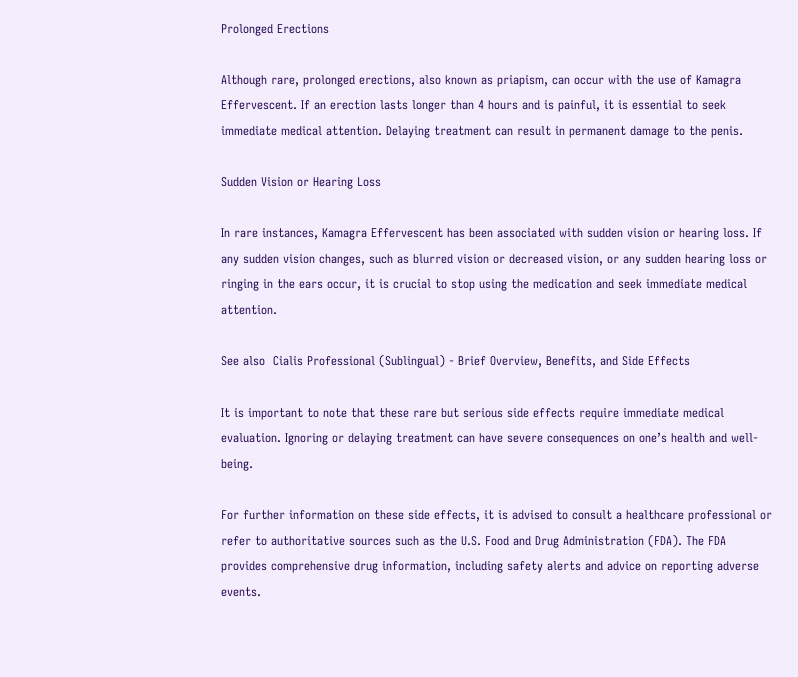Prolonged Erections

Although rare, prolonged erections, also known as priapism, can occur with the use of Kamagra Effervescent. If an erection lasts longer than 4 hours and is painful, it is essential to seek immediate medical attention. Delaying treatment can result in permanent damage to the penis.

Sudden Vision or Hearing Loss

In rare instances, Kamagra Effervescent has been associated with sudden vision or hearing loss. If any sudden vision changes, such as blurred vision or decreased vision, or any sudden hearing loss or ringing in the ears occur, it is crucial to stop using the medication and seek immediate medical attention.

See also  Cialis Professional (Sublingual) - Brief Overview, Benefits, and Side Effects

It is important to note that these rare but serious side effects require immediate medical evaluation. Ignoring or delaying treatment can have severe consequences on one’s health and well-being.

For further information on these side effects, it is advised to consult a healthcare professional or refer to authoritative sources such as the U.S. Food and Drug Administration (FDA). The FDA provides comprehensive drug information, including safety alerts and advice on reporting adverse events.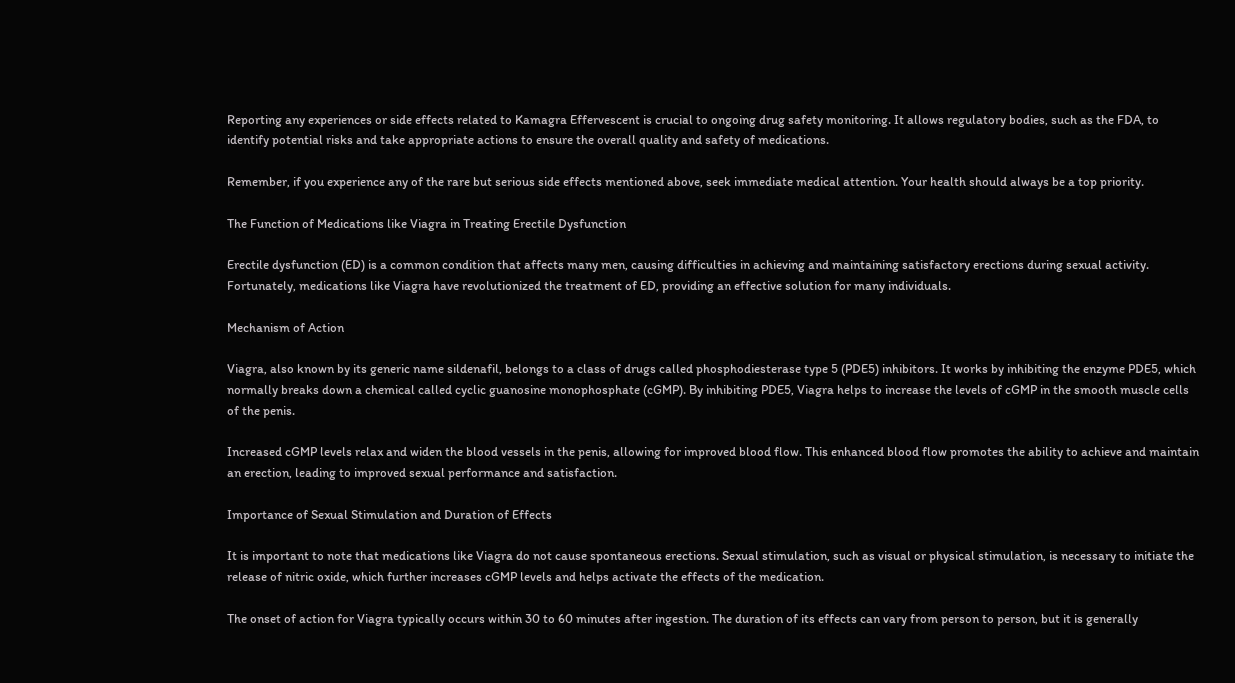Reporting any experiences or side effects related to Kamagra Effervescent is crucial to ongoing drug safety monitoring. It allows regulatory bodies, such as the FDA, to identify potential risks and take appropriate actions to ensure the overall quality and safety of medications.

Remember, if you experience any of the rare but serious side effects mentioned above, seek immediate medical attention. Your health should always be a top priority.

The Function of Medications like Viagra in Treating Erectile Dysfunction

Erectile dysfunction (ED) is a common condition that affects many men, causing difficulties in achieving and maintaining satisfactory erections during sexual activity. Fortunately, medications like Viagra have revolutionized the treatment of ED, providing an effective solution for many individuals.

Mechanism of Action

Viagra, also known by its generic name sildenafil, belongs to a class of drugs called phosphodiesterase type 5 (PDE5) inhibitors. It works by inhibiting the enzyme PDE5, which normally breaks down a chemical called cyclic guanosine monophosphate (cGMP). By inhibiting PDE5, Viagra helps to increase the levels of cGMP in the smooth muscle cells of the penis.

Increased cGMP levels relax and widen the blood vessels in the penis, allowing for improved blood flow. This enhanced blood flow promotes the ability to achieve and maintain an erection, leading to improved sexual performance and satisfaction.

Importance of Sexual Stimulation and Duration of Effects

It is important to note that medications like Viagra do not cause spontaneous erections. Sexual stimulation, such as visual or physical stimulation, is necessary to initiate the release of nitric oxide, which further increases cGMP levels and helps activate the effects of the medication.

The onset of action for Viagra typically occurs within 30 to 60 minutes after ingestion. The duration of its effects can vary from person to person, but it is generally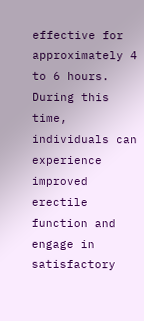effective for approximately 4 to 6 hours. During this time, individuals can experience improved erectile function and engage in satisfactory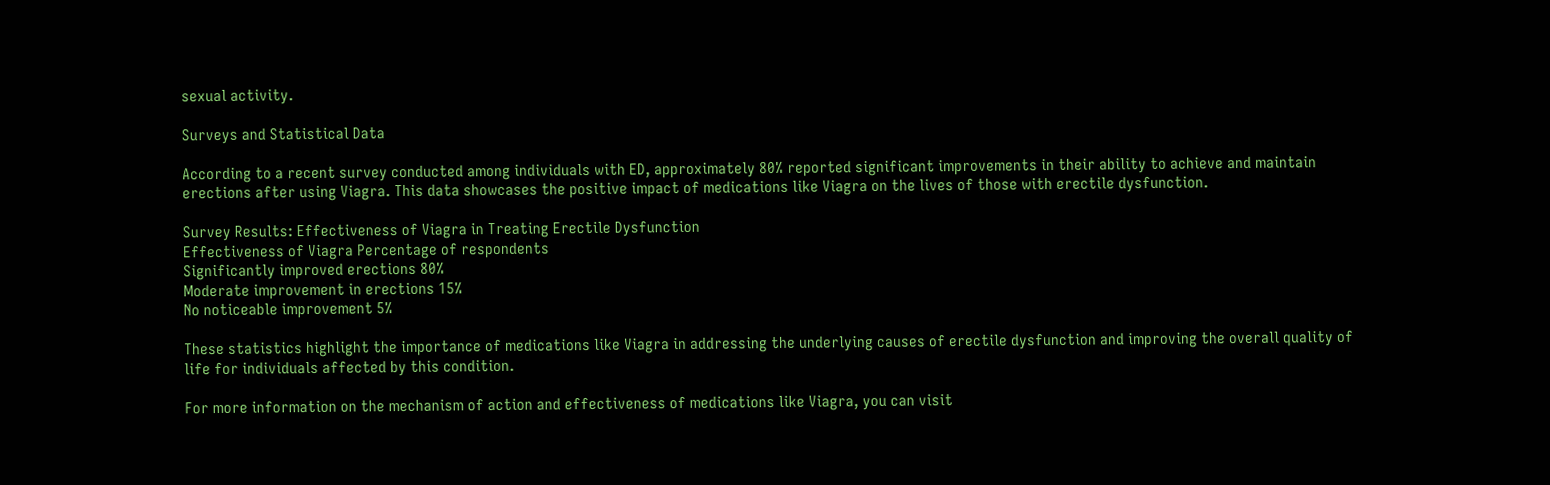sexual activity.

Surveys and Statistical Data

According to a recent survey conducted among individuals with ED, approximately 80% reported significant improvements in their ability to achieve and maintain erections after using Viagra. This data showcases the positive impact of medications like Viagra on the lives of those with erectile dysfunction.

Survey Results: Effectiveness of Viagra in Treating Erectile Dysfunction
Effectiveness of Viagra Percentage of respondents
Significantly improved erections 80%
Moderate improvement in erections 15%
No noticeable improvement 5%

These statistics highlight the importance of medications like Viagra in addressing the underlying causes of erectile dysfunction and improving the overall quality of life for individuals affected by this condition.

For more information on the mechanism of action and effectiveness of medications like Viagra, you can visit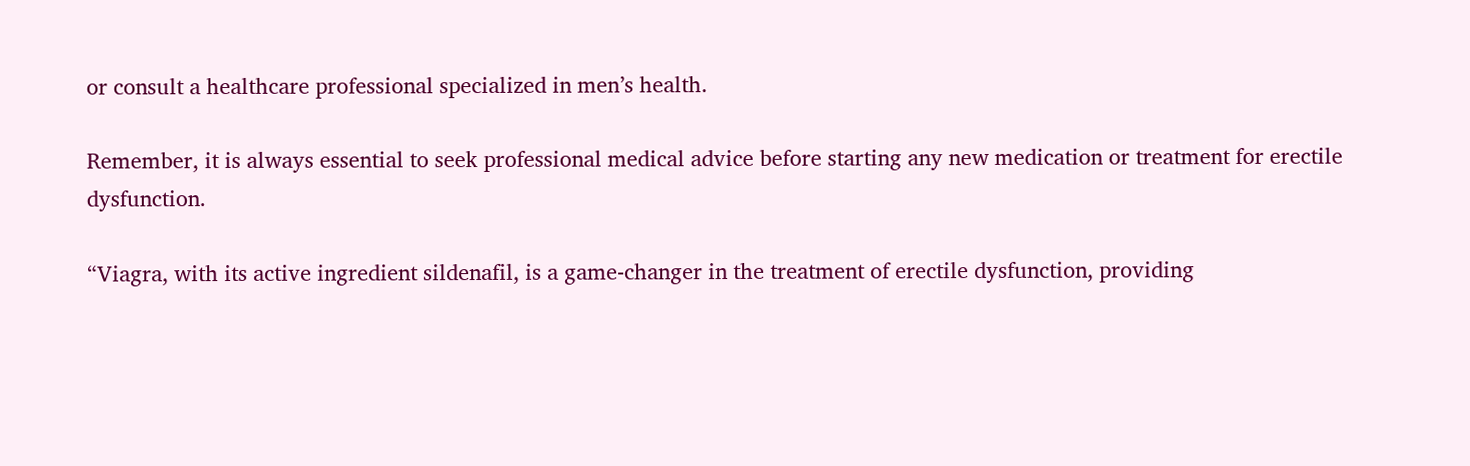or consult a healthcare professional specialized in men’s health.

Remember, it is always essential to seek professional medical advice before starting any new medication or treatment for erectile dysfunction.

“Viagra, with its active ingredient sildenafil, is a game-changer in the treatment of erectile dysfunction, providing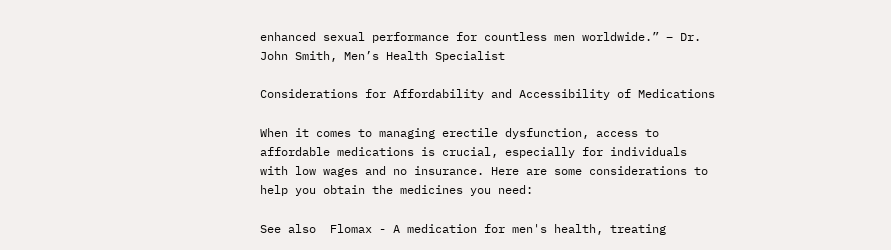enhanced sexual performance for countless men worldwide.” – Dr. John Smith, Men’s Health Specialist

Considerations for Affordability and Accessibility of Medications

When it comes to managing erectile dysfunction, access to affordable medications is crucial, especially for individuals with low wages and no insurance. Here are some considerations to help you obtain the medicines you need:

See also  Flomax - A medication for men's health, treating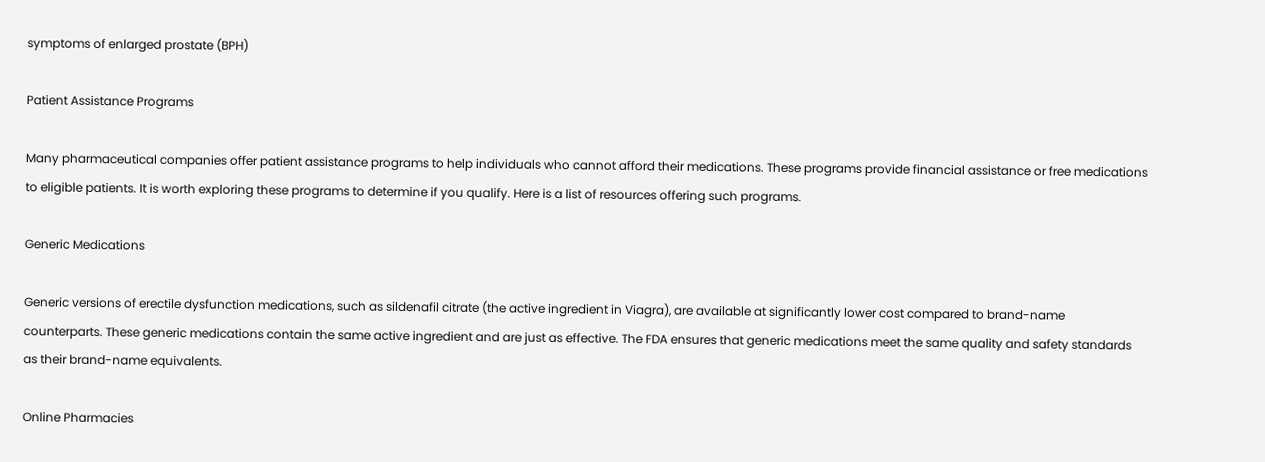symptoms of enlarged prostate (BPH)

Patient Assistance Programs

Many pharmaceutical companies offer patient assistance programs to help individuals who cannot afford their medications. These programs provide financial assistance or free medications to eligible patients. It is worth exploring these programs to determine if you qualify. Here is a list of resources offering such programs.

Generic Medications

Generic versions of erectile dysfunction medications, such as sildenafil citrate (the active ingredient in Viagra), are available at significantly lower cost compared to brand-name counterparts. These generic medications contain the same active ingredient and are just as effective. The FDA ensures that generic medications meet the same quality and safety standards as their brand-name equivalents.

Online Pharmacies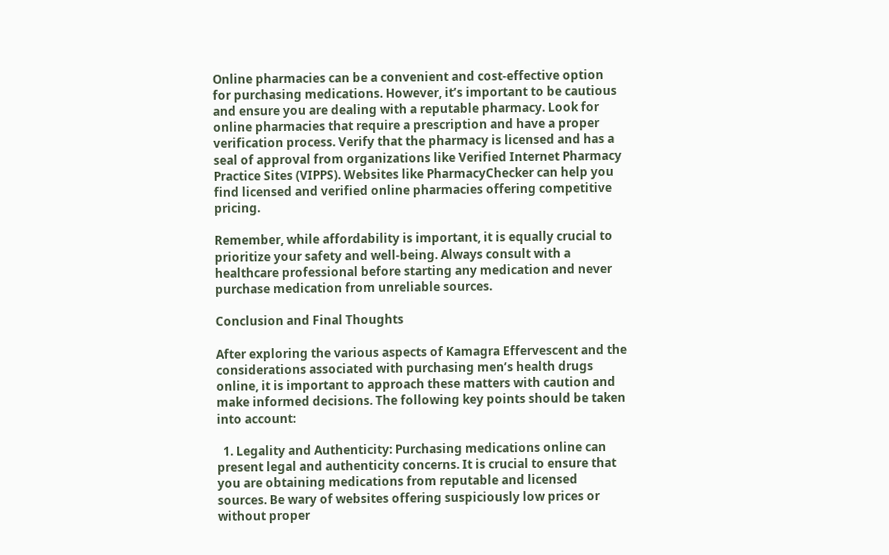Online pharmacies can be a convenient and cost-effective option for purchasing medications. However, it’s important to be cautious and ensure you are dealing with a reputable pharmacy. Look for online pharmacies that require a prescription and have a proper verification process. Verify that the pharmacy is licensed and has a seal of approval from organizations like Verified Internet Pharmacy Practice Sites (VIPPS). Websites like PharmacyChecker can help you find licensed and verified online pharmacies offering competitive pricing.

Remember, while affordability is important, it is equally crucial to prioritize your safety and well-being. Always consult with a healthcare professional before starting any medication and never purchase medication from unreliable sources.

Conclusion and Final Thoughts

After exploring the various aspects of Kamagra Effervescent and the considerations associated with purchasing men’s health drugs online, it is important to approach these matters with caution and make informed decisions. The following key points should be taken into account:

  1. Legality and Authenticity: Purchasing medications online can present legal and authenticity concerns. It is crucial to ensure that you are obtaining medications from reputable and licensed sources. Be wary of websites offering suspiciously low prices or without proper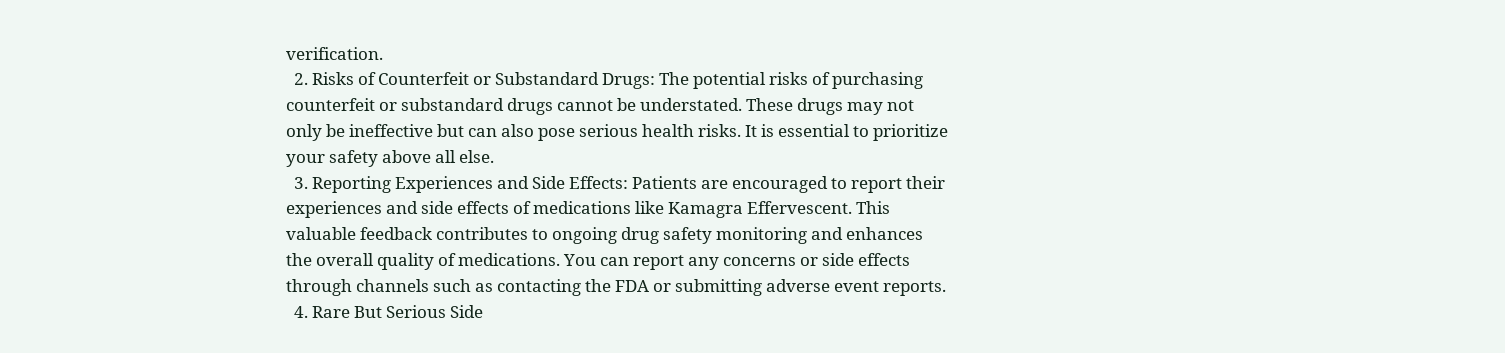verification.
  2. Risks of Counterfeit or Substandard Drugs: The potential risks of purchasing counterfeit or substandard drugs cannot be understated. These drugs may not only be ineffective but can also pose serious health risks. It is essential to prioritize your safety above all else.
  3. Reporting Experiences and Side Effects: Patients are encouraged to report their experiences and side effects of medications like Kamagra Effervescent. This valuable feedback contributes to ongoing drug safety monitoring and enhances the overall quality of medications. You can report any concerns or side effects through channels such as contacting the FDA or submitting adverse event reports.
  4. Rare But Serious Side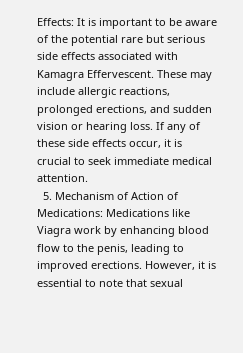Effects: It is important to be aware of the potential rare but serious side effects associated with Kamagra Effervescent. These may include allergic reactions, prolonged erections, and sudden vision or hearing loss. If any of these side effects occur, it is crucial to seek immediate medical attention.
  5. Mechanism of Action of Medications: Medications like Viagra work by enhancing blood flow to the penis, leading to improved erections. However, it is essential to note that sexual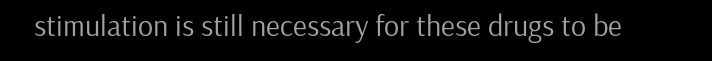stimulation is still necessary for these drugs to be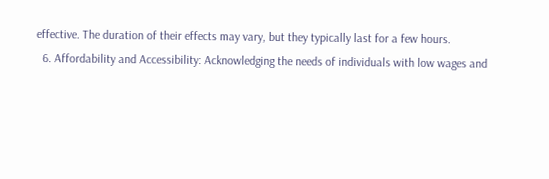effective. The duration of their effects may vary, but they typically last for a few hours.
  6. Affordability and Accessibility: Acknowledging the needs of individuals with low wages and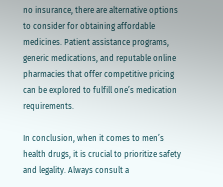no insurance, there are alternative options to consider for obtaining affordable medicines. Patient assistance programs, generic medications, and reputable online pharmacies that offer competitive pricing can be explored to fulfill one’s medication requirements.

In conclusion, when it comes to men’s health drugs, it is crucial to prioritize safety and legality. Always consult a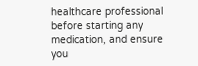healthcare professional before starting any medication, and ensure you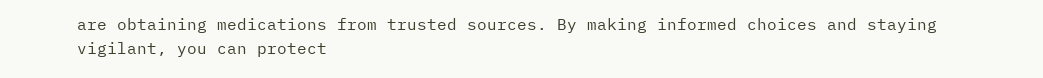are obtaining medications from trusted sources. By making informed choices and staying vigilant, you can protect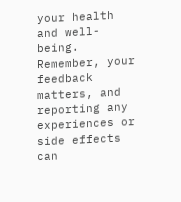your health and well-being. Remember, your feedback matters, and reporting any experiences or side effects can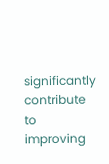significantly contribute to improving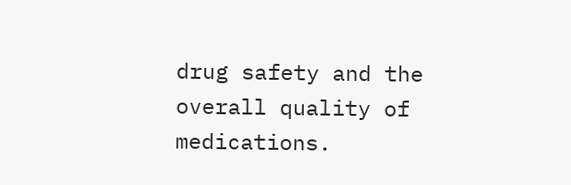drug safety and the overall quality of medications.